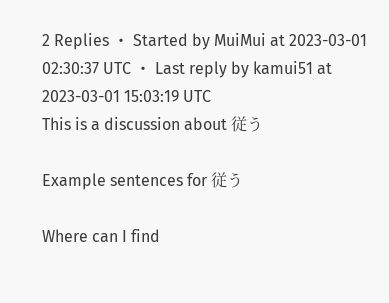2 Replies ・ Started by MuiMui at 2023-03-01 02:30:37 UTC ・ Last reply by kamui51 at 2023-03-01 15:03:19 UTC
This is a discussion about 従う

Example sentences for 従う

Where can I find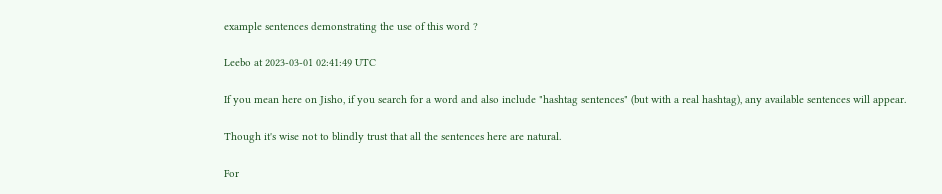example sentences demonstrating the use of this word ?

Leebo at 2023-03-01 02:41:49 UTC

If you mean here on Jisho, if you search for a word and also include "hashtag sentences" (but with a real hashtag), any available sentences will appear.

Though it's wise not to blindly trust that all the sentences here are natural.

For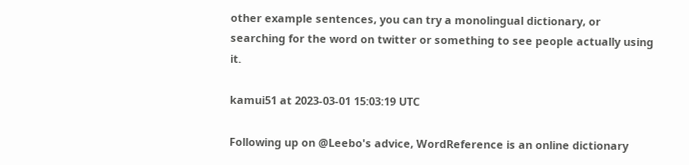other example sentences, you can try a monolingual dictionary, or searching for the word on twitter or something to see people actually using it.

kamui51 at 2023-03-01 15:03:19 UTC

Following up on @Leebo's advice, WordReference is an online dictionary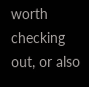worth checking out, or also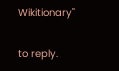Wikitionary"

to reply.